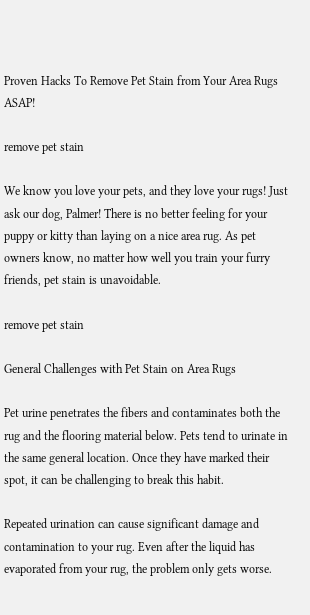Proven Hacks To Remove Pet Stain from Your Area Rugs ASAP!

remove pet stain

We know you love your pets, and they love your rugs! Just ask our dog, Palmer! There is no better feeling for your puppy or kitty than laying on a nice area rug. As pet owners know, no matter how well you train your furry friends, pet stain is unavoidable.

remove pet stain

General Challenges with Pet Stain on Area Rugs

Pet urine penetrates the fibers and contaminates both the rug and the flooring material below. Pets tend to urinate in the same general location. Once they have marked their spot, it can be challenging to break this habit.

Repeated urination can cause significant damage and contamination to your rug. Even after the liquid has evaporated from your rug, the problem only gets worse.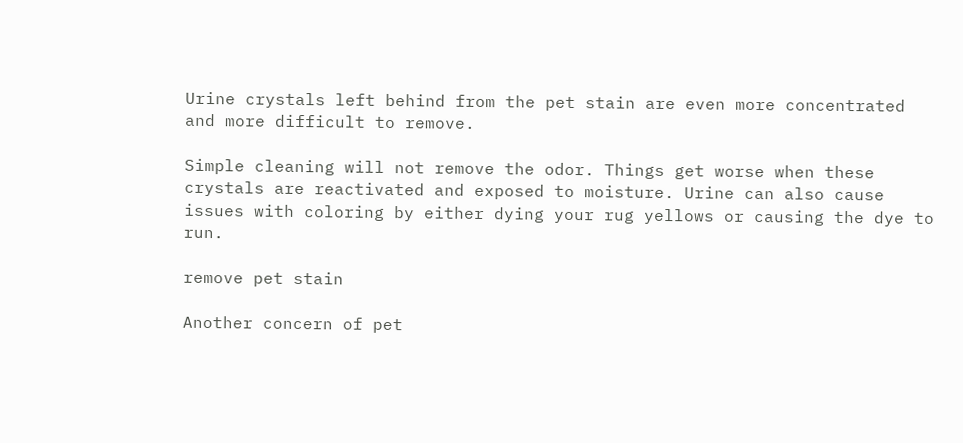Urine crystals left behind from the pet stain are even more concentrated and more difficult to remove.

Simple cleaning will not remove the odor. Things get worse when these crystals are reactivated and exposed to moisture. Urine can also cause issues with coloring by either dying your rug yellows or causing the dye to run.

remove pet stain

Another concern of pet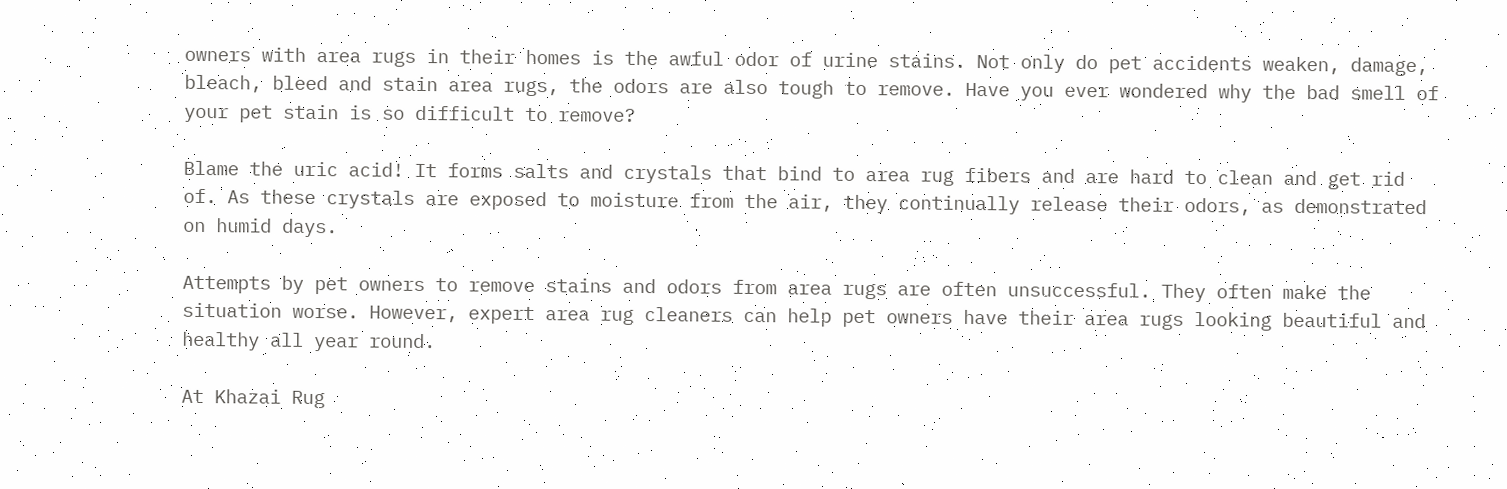owners with area rugs in their homes is the awful odor of urine stains. Not only do pet accidents weaken, damage, bleach, bleed and stain area rugs, the odors are also tough to remove. Have you ever wondered why the bad smell of your pet stain is so difficult to remove?

Blame the uric acid! It forms salts and crystals that bind to area rug fibers and are hard to clean and get rid of. As these crystals are exposed to moisture from the air, they continually release their odors, as demonstrated on humid days.

Attempts by pet owners to remove stains and odors from area rugs are often unsuccessful. They often make the situation worse. However, expert area rug cleaners can help pet owners have their area rugs looking beautiful and healthy all year round.

At Khazai Rug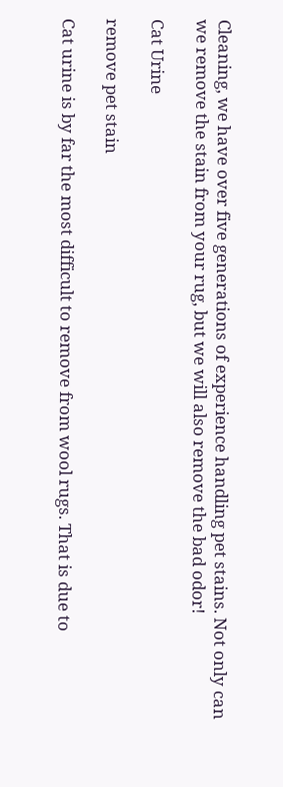Cleaning, we have over five generations of experience handling pet stains. Not only can we remove the stain from your rug, but we will also remove the bad odor!

Cat Urine

remove pet stain

Cat urine is by far the most difficult to remove from wool rugs. That is due to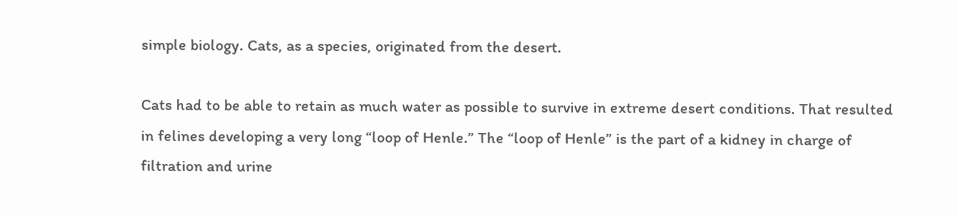simple biology. Cats, as a species, originated from the desert.

Cats had to be able to retain as much water as possible to survive in extreme desert conditions. That resulted in felines developing a very long “loop of Henle.” The “loop of Henle” is the part of a kidney in charge of filtration and urine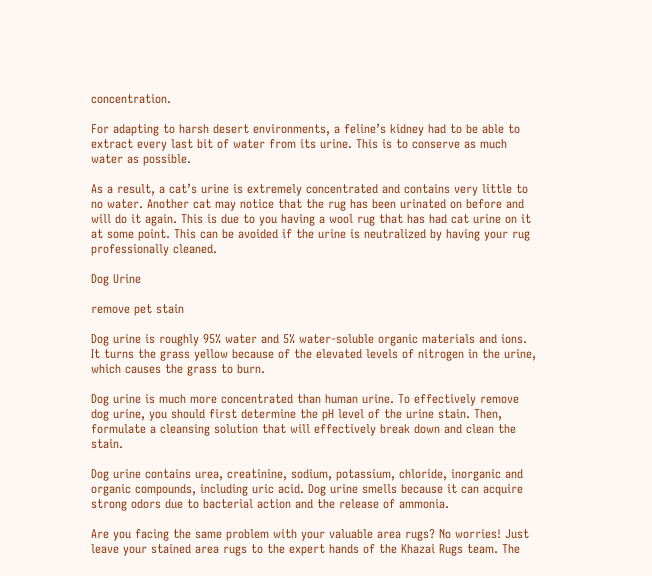concentration.

For adapting to harsh desert environments, a feline’s kidney had to be able to extract every last bit of water from its urine. This is to conserve as much water as possible.

As a result, a cat’s urine is extremely concentrated and contains very little to no water. Another cat may notice that the rug has been urinated on before and will do it again. This is due to you having a wool rug that has had cat urine on it at some point. This can be avoided if the urine is neutralized by having your rug professionally cleaned.

Dog Urine

remove pet stain

Dog urine is roughly 95% water and 5% water-soluble organic materials and ions. It turns the grass yellow because of the elevated levels of nitrogen in the urine, which causes the grass to burn.

Dog urine is much more concentrated than human urine. To effectively remove dog urine, you should first determine the pH level of the urine stain. Then, formulate a cleansing solution that will effectively break down and clean the stain.

Dog urine contains urea, creatinine, sodium, potassium, chloride, inorganic and organic compounds, including uric acid. Dog urine smells because it can acquire strong odors due to bacterial action and the release of ammonia.

Are you facing the same problem with your valuable area rugs? No worries! Just leave your stained area rugs to the expert hands of the Khazai Rugs team. The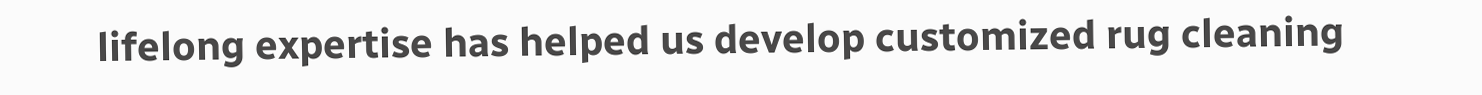lifelong expertise has helped us develop customized rug cleaning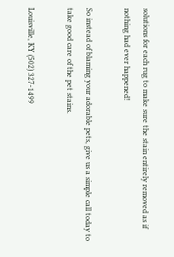solutions for each rug to make sure the stain entirely removed as if nothing had ever happened!

So instead of blaming your adorable pets, give us a simple call today to take good care of the pet stains.

Louisville, KY (502) 327-1499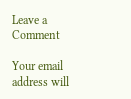Leave a Comment

Your email address will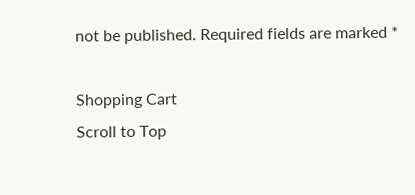not be published. Required fields are marked *

Shopping Cart
Scroll to Top